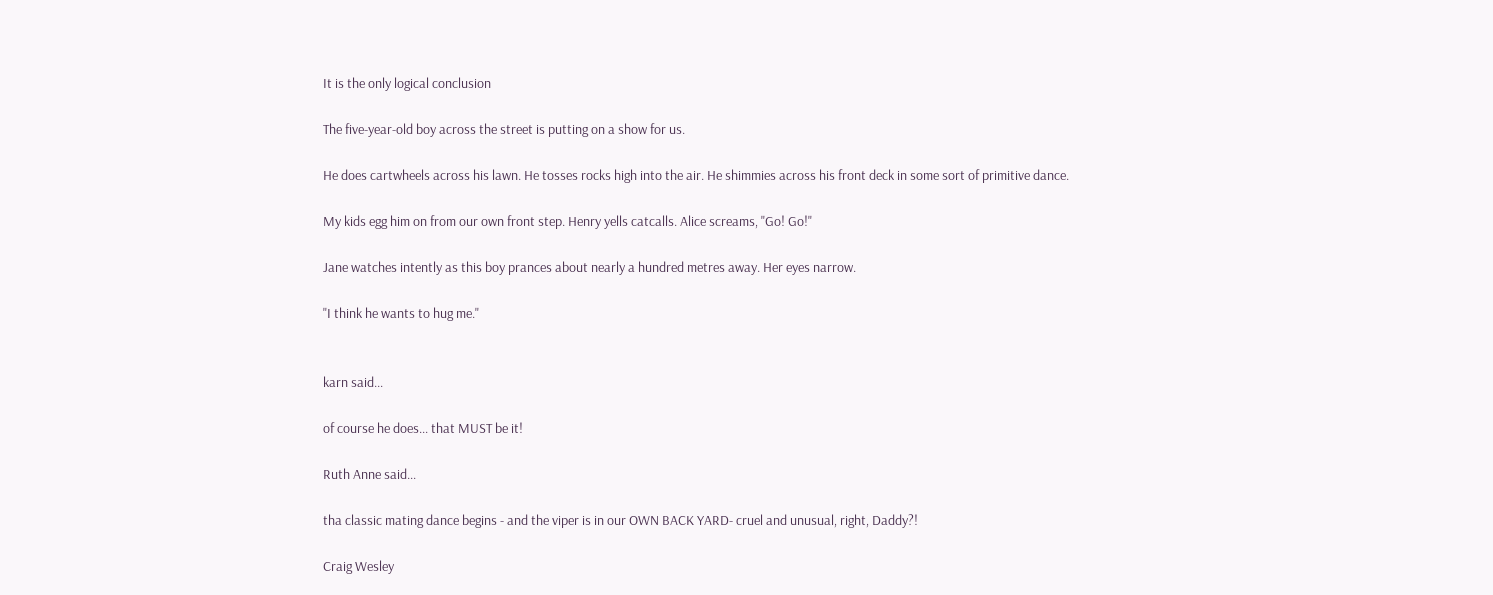It is the only logical conclusion

The five-year-old boy across the street is putting on a show for us.

He does cartwheels across his lawn. He tosses rocks high into the air. He shimmies across his front deck in some sort of primitive dance.

My kids egg him on from our own front step. Henry yells catcalls. Alice screams, "Go! Go!"

Jane watches intently as this boy prances about nearly a hundred metres away. Her eyes narrow.

"I think he wants to hug me."


karn said...

of course he does... that MUST be it!

Ruth Anne said...

tha classic mating dance begins - and the viper is in our OWN BACK YARD- cruel and unusual, right, Daddy?!

Craig Wesley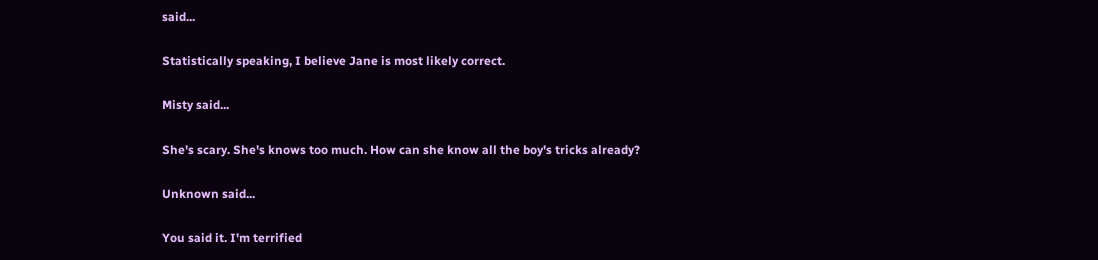said...

Statistically speaking, I believe Jane is most likely correct.

Misty said...

She's scary. She's knows too much. How can she know all the boy's tricks already?

Unknown said...

You said it. I'm terrified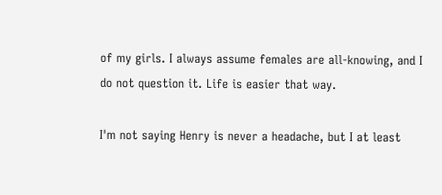of my girls. I always assume females are all-knowing, and I do not question it. Life is easier that way.

I'm not saying Henry is never a headache, but I at least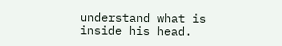understand what is inside his head.